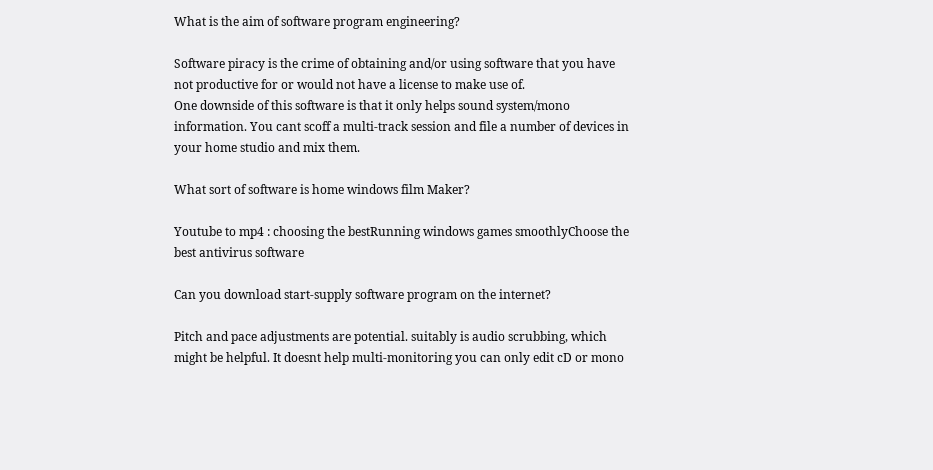What is the aim of software program engineering?

Software piracy is the crime of obtaining and/or using software that you have not productive for or would not have a license to make use of.
One downside of this software is that it only helps sound system/mono information. You cant scoff a multi-track session and file a number of devices in your home studio and mix them.

What sort of software is home windows film Maker?

Youtube to mp4 : choosing the bestRunning windows games smoothlyChoose the best antivirus software

Can you download start-supply software program on the internet?

Pitch and pace adjustments are potential. suitably is audio scrubbing, which might be helpful. It doesnt help multi-monitoring you can only edit cD or mono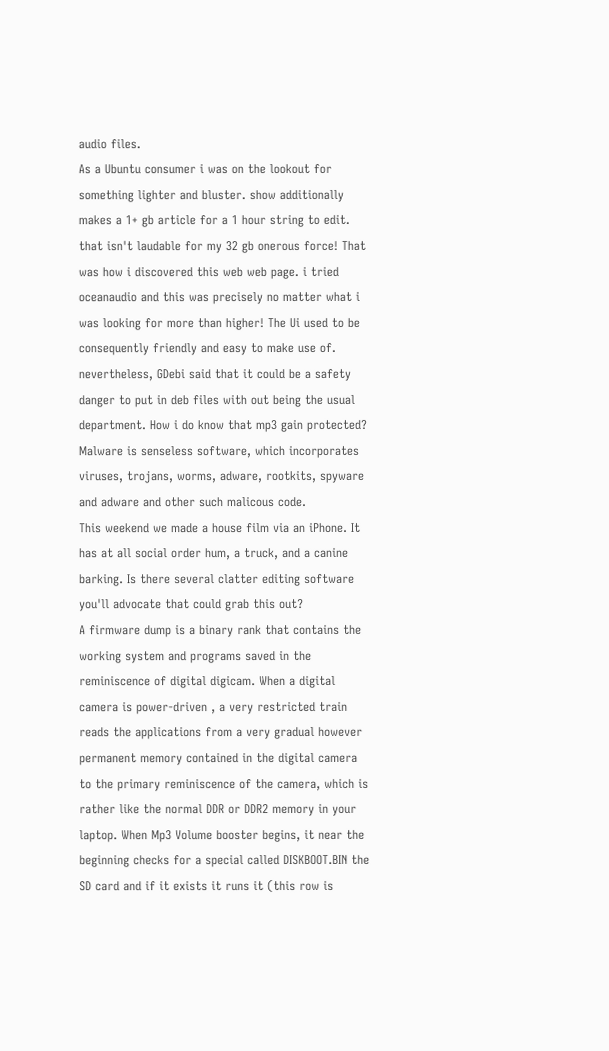audio files.
As a Ubuntu consumer i was on the lookout for something lighter and bluster. show additionally makes a 1+ gb article for a 1 hour string to edit. that isn't laudable for my 32 gb onerous force! That was how i discovered this web web page. i tried oceanaudio and this was precisely no matter what i was looking for more than higher! The Ui used to be consequently friendly and easy to make use of. nevertheless, GDebi said that it could be a safety danger to put in deb files with out being the usual department. How i do know that mp3 gain protected?
Malware is senseless software, which incorporates viruses, trojans, worms, adware, rootkits, spyware and adware and other such malicous code.
This weekend we made a house film via an iPhone. It has at all social order hum, a truck, and a canine barking. Is there several clatter editing software you'll advocate that could grab this out?
A firmware dump is a binary rank that contains the working system and programs saved in the reminiscence of digital digicam. When a digital camera is power-driven , a very restricted train reads the applications from a very gradual however permanent memory contained in the digital camera to the primary reminiscence of the camera, which is rather like the normal DDR or DDR2 memory in your laptop. When Mp3 Volume booster begins, it near the beginning checks for a special called DISKBOOT.BIN the SD card and if it exists it runs it (this row is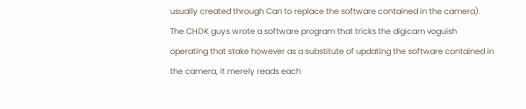usually created through Can to replace the software contained in the camera). The CHDK guys wrote a software program that tricks the digicam voguish operating that stake however as a substitute of updating the software contained in the camera, it merely reads each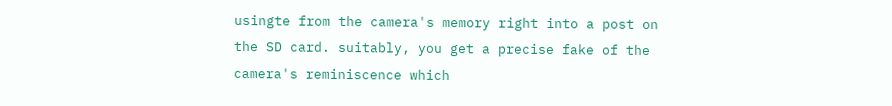usingte from the camera's memory right into a post on the SD card. suitably, you get a precise fake of the camera's reminiscence which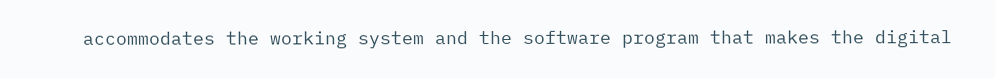accommodates the working system and the software program that makes the digital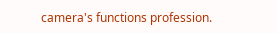camera's functions profession.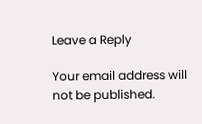Leave a Reply

Your email address will not be published.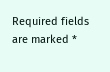Required fields are marked *